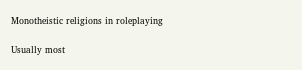Monotheistic religions in roleplaying

Usually most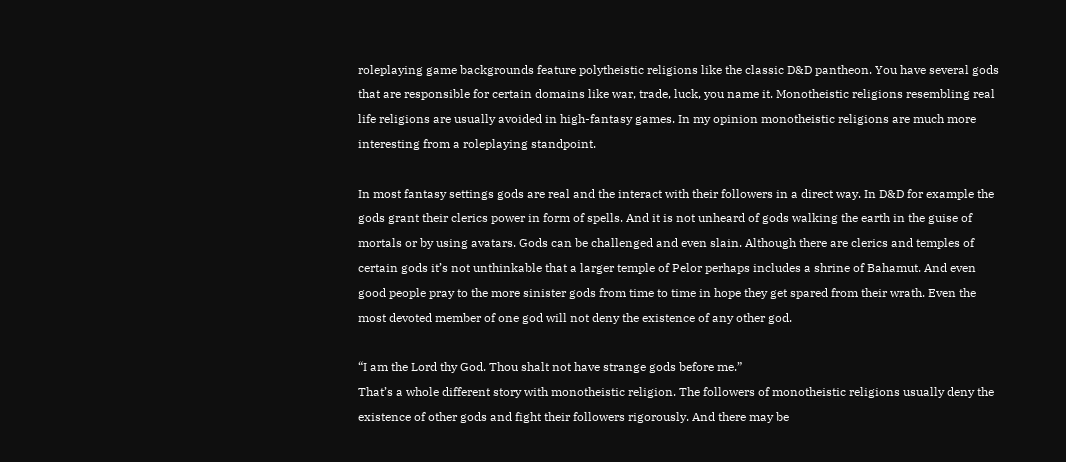roleplaying game backgrounds feature polytheistic religions like the classic D&D pantheon. You have several gods that are responsible for certain domains like war, trade, luck, you name it. Monotheistic religions resembling real life religions are usually avoided in high-fantasy games. In my opinion monotheistic religions are much more interesting from a roleplaying standpoint.

In most fantasy settings gods are real and the interact with their followers in a direct way. In D&D for example the gods grant their clerics power in form of spells. And it is not unheard of gods walking the earth in the guise of mortals or by using avatars. Gods can be challenged and even slain. Although there are clerics and temples of certain gods it’s not unthinkable that a larger temple of Pelor perhaps includes a shrine of Bahamut. And even good people pray to the more sinister gods from time to time in hope they get spared from their wrath. Even the most devoted member of one god will not deny the existence of any other god.

“I am the Lord thy God. Thou shalt not have strange gods before me.”
That’s a whole different story with monotheistic religion. The followers of monotheistic religions usually deny the existence of other gods and fight their followers rigorously. And there may be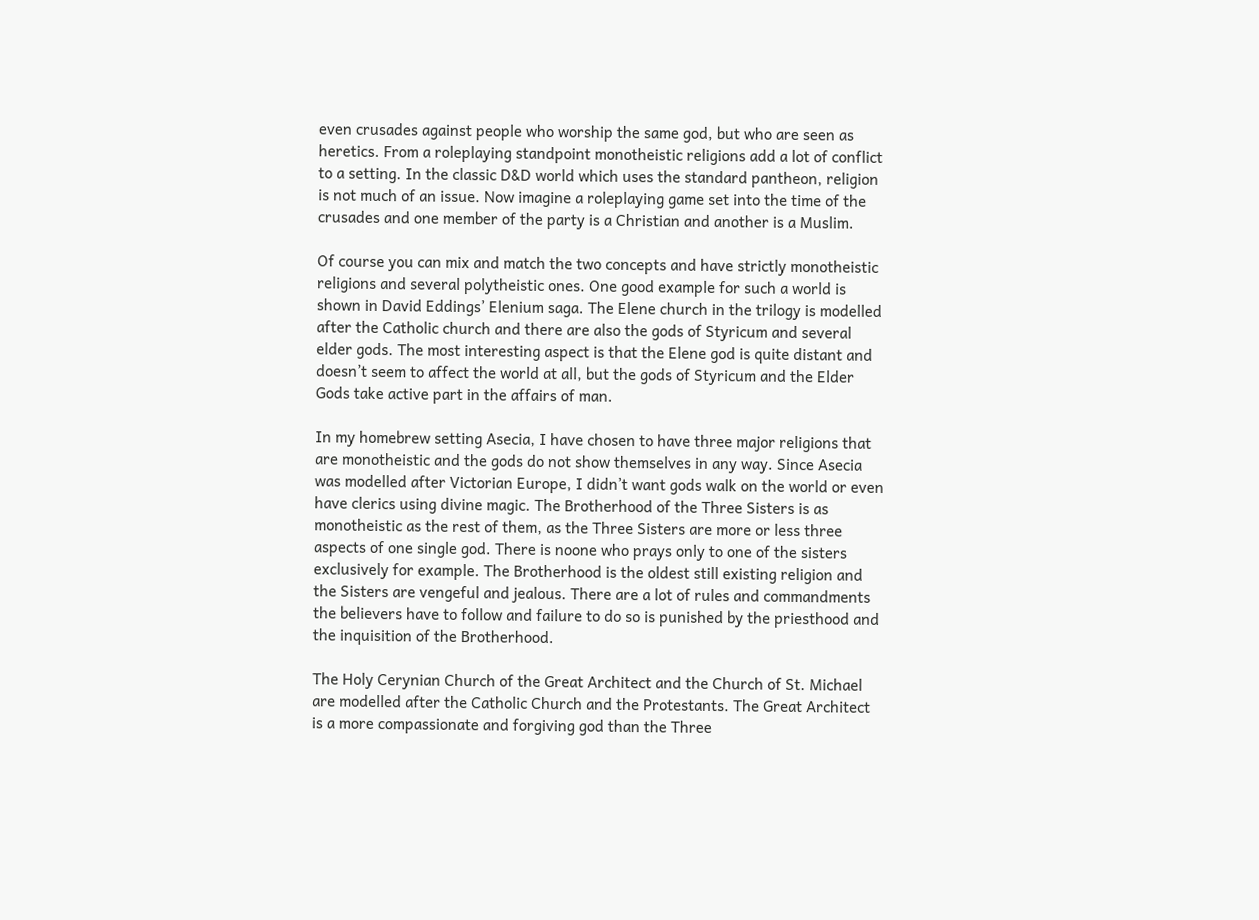even crusades against people who worship the same god, but who are seen as heretics. From a roleplaying standpoint monotheistic religions add a lot of conflict to a setting. In the classic D&D world which uses the standard pantheon, religion is not much of an issue. Now imagine a roleplaying game set into the time of the crusades and one member of the party is a Christian and another is a Muslim.

Of course you can mix and match the two concepts and have strictly monotheistic religions and several polytheistic ones. One good example for such a world is shown in David Eddings’ Elenium saga. The Elene church in the trilogy is modelled after the Catholic church and there are also the gods of Styricum and several elder gods. The most interesting aspect is that the Elene god is quite distant and doesn’t seem to affect the world at all, but the gods of Styricum and the Elder Gods take active part in the affairs of man.

In my homebrew setting Asecia, I have chosen to have three major religions that are monotheistic and the gods do not show themselves in any way. Since Asecia was modelled after Victorian Europe, I didn’t want gods walk on the world or even have clerics using divine magic. The Brotherhood of the Three Sisters is as monotheistic as the rest of them, as the Three Sisters are more or less three aspects of one single god. There is noone who prays only to one of the sisters exclusively for example. The Brotherhood is the oldest still existing religion and the Sisters are vengeful and jealous. There are a lot of rules and commandments the believers have to follow and failure to do so is punished by the priesthood and the inquisition of the Brotherhood.

The Holy Cerynian Church of the Great Architect and the Church of St. Michael are modelled after the Catholic Church and the Protestants. The Great Architect is a more compassionate and forgiving god than the Three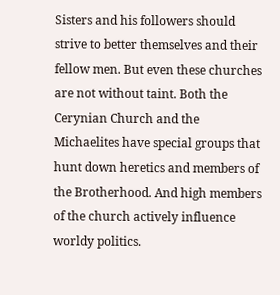Sisters and his followers should strive to better themselves and their fellow men. But even these churches are not without taint. Both the Cerynian Church and the Michaelites have special groups that hunt down heretics and members of the Brotherhood. And high members of the church actively influence worldy politics.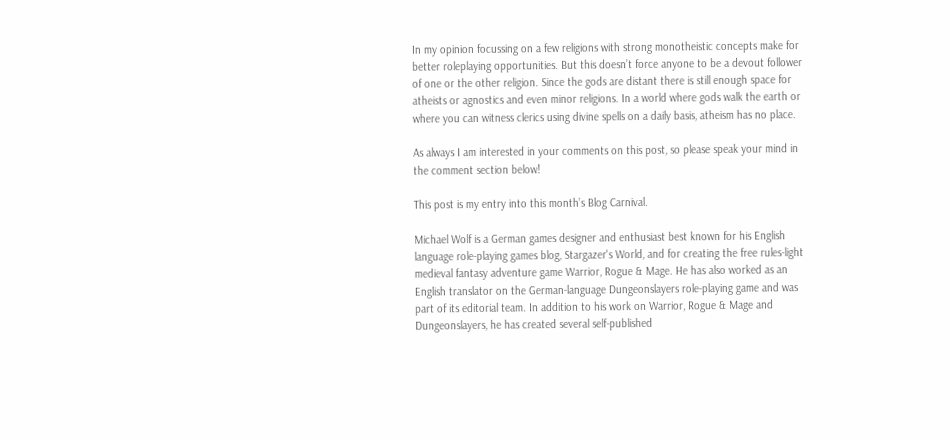In my opinion focussing on a few religions with strong monotheistic concepts make for better roleplaying opportunities. But this doesn’t force anyone to be a devout follower of one or the other religion. Since the gods are distant there is still enough space for atheists or agnostics and even minor religions. In a world where gods walk the earth or where you can witness clerics using divine spells on a daily basis, atheism has no place.

As always I am interested in your comments on this post, so please speak your mind in the comment section below!

This post is my entry into this month’s Blog Carnival.

Michael Wolf is a German games designer and enthusiast best known for his English language role-playing games blog, Stargazer's World, and for creating the free rules-light medieval fantasy adventure game Warrior, Rogue & Mage. He has also worked as an English translator on the German-language Dungeonslayers role-playing game and was part of its editorial team. In addition to his work on Warrior, Rogue & Mage and Dungeonslayers, he has created several self-published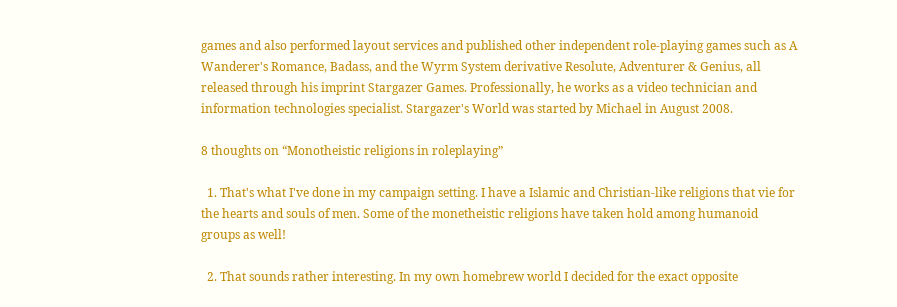games and also performed layout services and published other independent role-playing games such as A Wanderer's Romance, Badass, and the Wyrm System derivative Resolute, Adventurer & Genius, all released through his imprint Stargazer Games. Professionally, he works as a video technician and information technologies specialist. Stargazer's World was started by Michael in August 2008.

8 thoughts on “Monotheistic religions in roleplaying”

  1. That's what I've done in my campaign setting. I have a Islamic and Christian-like religions that vie for the hearts and souls of men. Some of the monetheistic religions have taken hold among humanoid groups as well!

  2. That sounds rather interesting. In my own homebrew world I decided for the exact opposite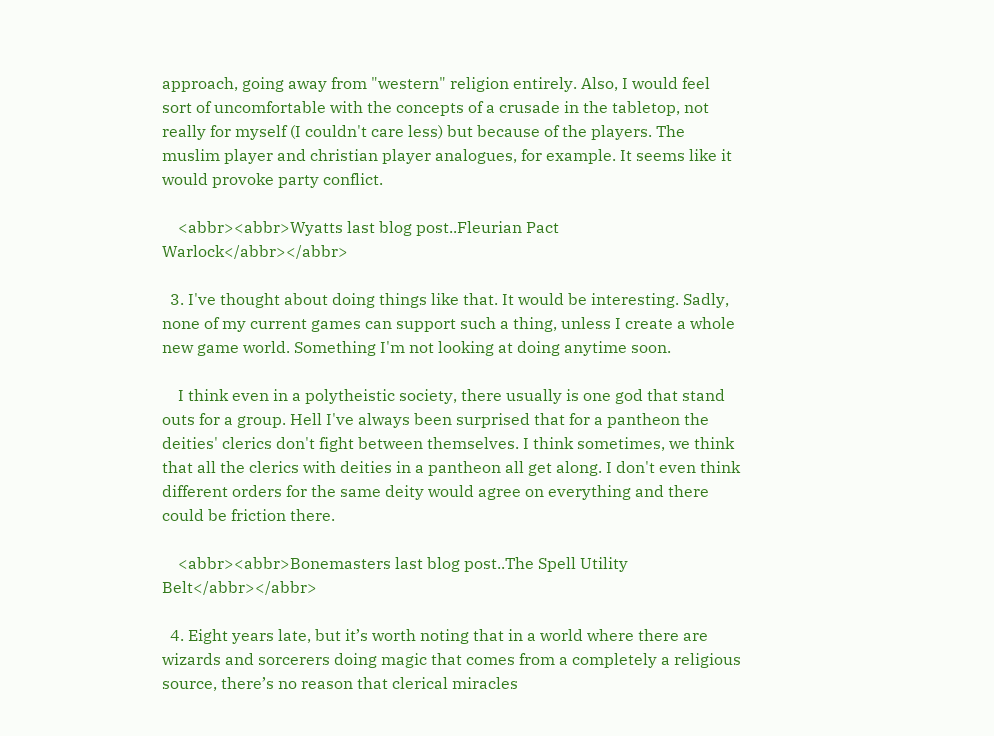approach, going away from "western" religion entirely. Also, I would feel sort of uncomfortable with the concepts of a crusade in the tabletop, not really for myself (I couldn't care less) but because of the players. The muslim player and christian player analogues, for example. It seems like it would provoke party conflict.

    <abbr><abbr>Wyatts last blog post..Fleurian Pact Warlock</abbr></abbr>

  3. I've thought about doing things like that. It would be interesting. Sadly, none of my current games can support such a thing, unless I create a whole new game world. Something I'm not looking at doing anytime soon.

    I think even in a polytheistic society, there usually is one god that stand outs for a group. Hell I've always been surprised that for a pantheon the deities' clerics don't fight between themselves. I think sometimes, we think that all the clerics with deities in a pantheon all get along. I don't even think different orders for the same deity would agree on everything and there could be friction there.

    <abbr><abbr>Bonemasters last blog post..The Spell Utility Belt</abbr></abbr>

  4. Eight years late, but it’s worth noting that in a world where there are wizards and sorcerers doing magic that comes from a completely a religious source, there’s no reason that clerical miracles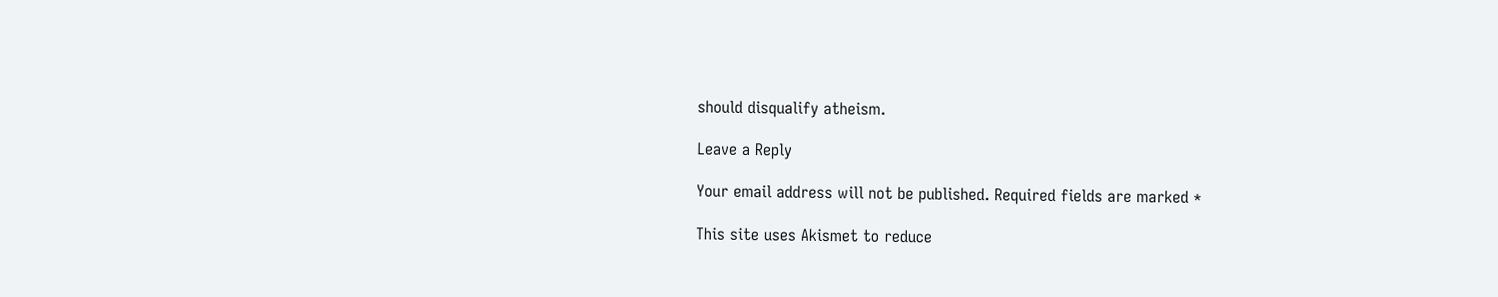should disqualify atheism.

Leave a Reply

Your email address will not be published. Required fields are marked *

This site uses Akismet to reduce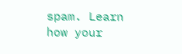spam. Learn how your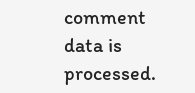comment data is processed.